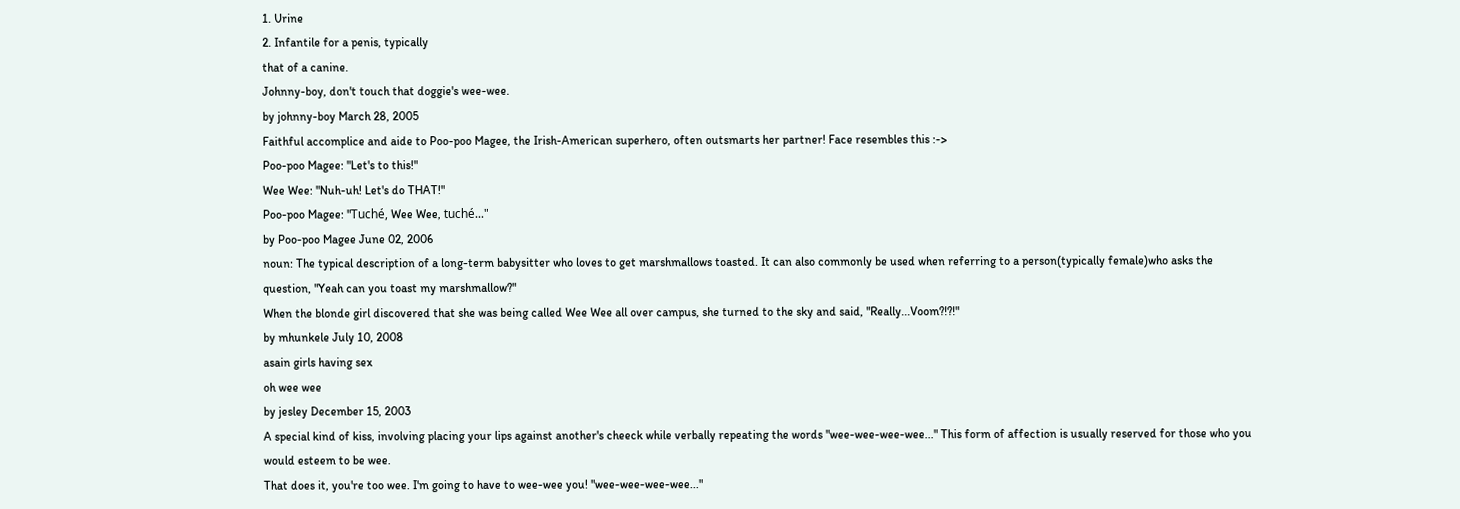1. Urine
2. Infantile for a penis, typically
that of a canine.
Johnny-boy, don't touch that doggie's wee-wee.
by johnny-boy March 28, 2005
Faithful accomplice and aide to Poo-poo Magee, the Irish-American superhero, often outsmarts her partner! Face resembles this :->
Poo-poo Magee: "Let's to this!"
Wee Wee: "Nuh-uh! Let's do THAT!"
Poo-poo Magee: "Tuché, Wee Wee, tuché..."
by Poo-poo Magee June 02, 2006
noun: The typical description of a long-term babysitter who loves to get marshmallows toasted. It can also commonly be used when referring to a person(typically female)who asks the question, "Yeah can you toast my marshmallow?"
When the blonde girl discovered that she was being called Wee Wee all over campus, she turned to the sky and said, "Really...Voom?!?!"
by mhunkele July 10, 2008
asain girls having sex
oh wee wee
by jesley December 15, 2003
A special kind of kiss, involving placing your lips against another's cheeck while verbally repeating the words "wee-wee-wee-wee..." This form of affection is usually reserved for those who you would esteem to be wee.
That does it, you're too wee. I'm going to have to wee-wee you! "wee-wee-wee-wee..."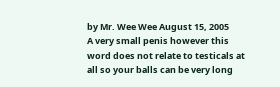by Mr. Wee Wee August 15, 2005
A very small penis however this word does not relate to testicals at all so your balls can be very long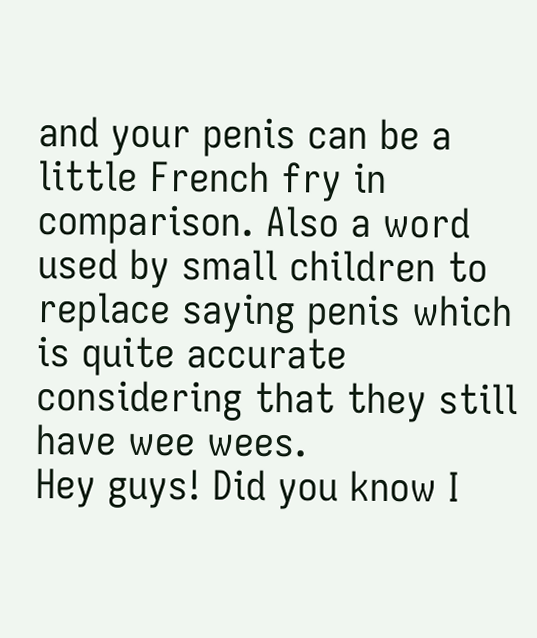and your penis can be a little French fry in comparison. Also a word used by small children to replace saying penis which is quite accurate considering that they still have wee wees.
Hey guys! Did you know I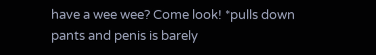have a wee wee? Come look! *pulls down pants and penis is barely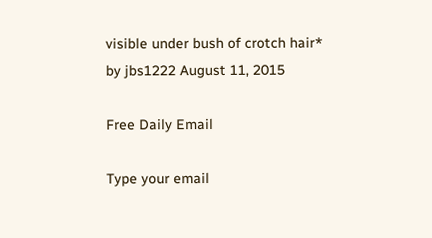visible under bush of crotch hair*
by jbs1222 August 11, 2015

Free Daily Email

Type your email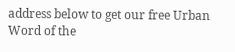address below to get our free Urban Word of the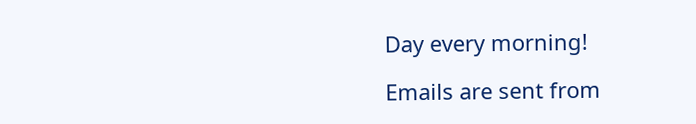Day every morning!

Emails are sent from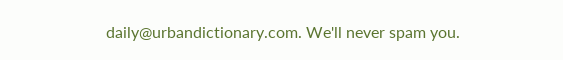daily@urbandictionary.com. We'll never spam you.